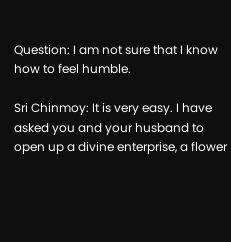Question: I am not sure that I know how to feel humble.

Sri Chinmoy: It is very easy. I have asked you and your husband to open up a divine enterprise, a flower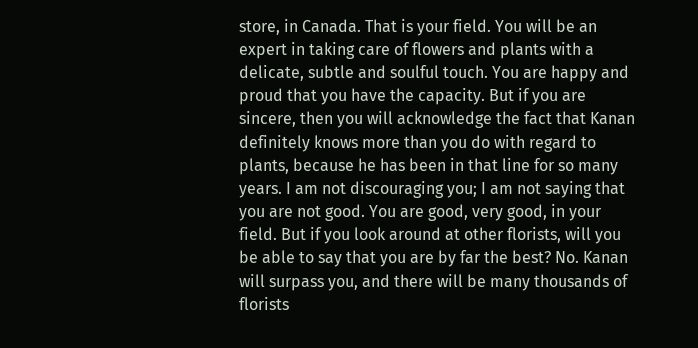store, in Canada. That is your field. You will be an expert in taking care of flowers and plants with a delicate, subtle and soulful touch. You are happy and proud that you have the capacity. But if you are sincere, then you will acknowledge the fact that Kanan definitely knows more than you do with regard to plants, because he has been in that line for so many years. I am not discouraging you; I am not saying that you are not good. You are good, very good, in your field. But if you look around at other florists, will you be able to say that you are by far the best? No. Kanan will surpass you, and there will be many thousands of florists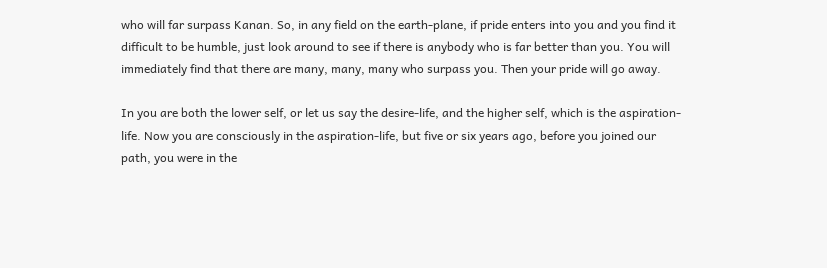who will far surpass Kanan. So, in any field on the earth-plane, if pride enters into you and you find it difficult to be humble, just look around to see if there is anybody who is far better than you. You will immediately find that there are many, many, many who surpass you. Then your pride will go away.

In you are both the lower self, or let us say the desire-life, and the higher self, which is the aspiration-life. Now you are consciously in the aspiration-life, but five or six years ago, before you joined our path, you were in the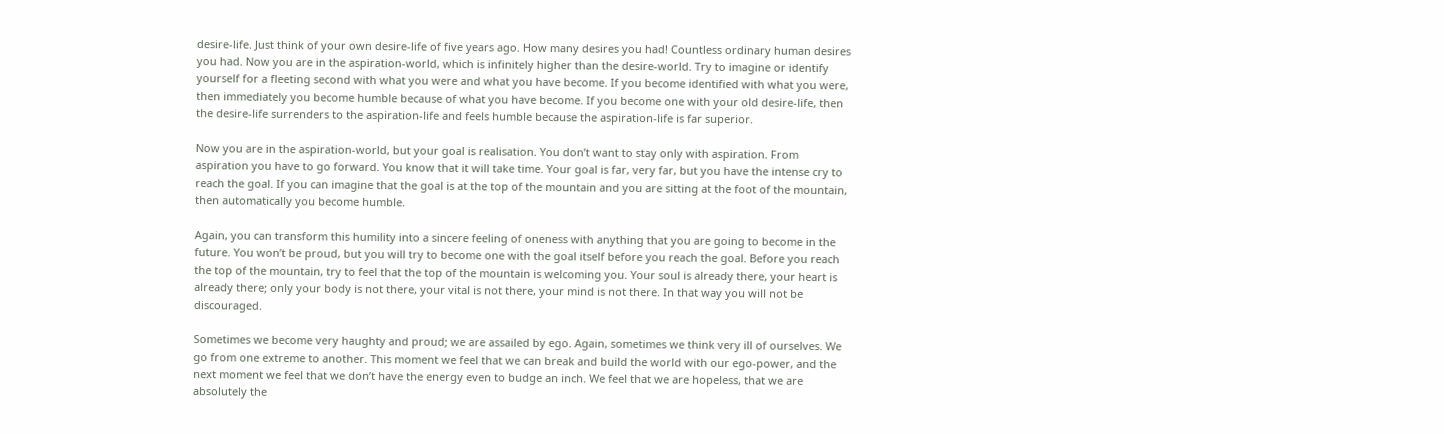desire-life. Just think of your own desire-life of five years ago. How many desires you had! Countless ordinary human desires you had. Now you are in the aspiration-world, which is infinitely higher than the desire-world. Try to imagine or identify yourself for a fleeting second with what you were and what you have become. If you become identified with what you were, then immediately you become humble because of what you have become. If you become one with your old desire-life, then the desire-life surrenders to the aspiration-life and feels humble because the aspiration-life is far superior.

Now you are in the aspiration-world, but your goal is realisation. You don’t want to stay only with aspiration. From aspiration you have to go forward. You know that it will take time. Your goal is far, very far, but you have the intense cry to reach the goal. If you can imagine that the goal is at the top of the mountain and you are sitting at the foot of the mountain, then automatically you become humble.

Again, you can transform this humility into a sincere feeling of oneness with anything that you are going to become in the future. You won’t be proud, but you will try to become one with the goal itself before you reach the goal. Before you reach the top of the mountain, try to feel that the top of the mountain is welcoming you. Your soul is already there, your heart is already there; only your body is not there, your vital is not there, your mind is not there. In that way you will not be discouraged.

Sometimes we become very haughty and proud; we are assailed by ego. Again, sometimes we think very ill of ourselves. We go from one extreme to another. This moment we feel that we can break and build the world with our ego-power, and the next moment we feel that we don’t have the energy even to budge an inch. We feel that we are hopeless, that we are absolutely the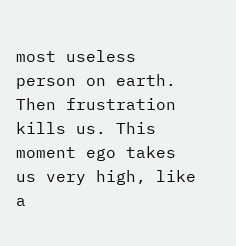most useless person on earth. Then frustration kills us. This moment ego takes us very high, like a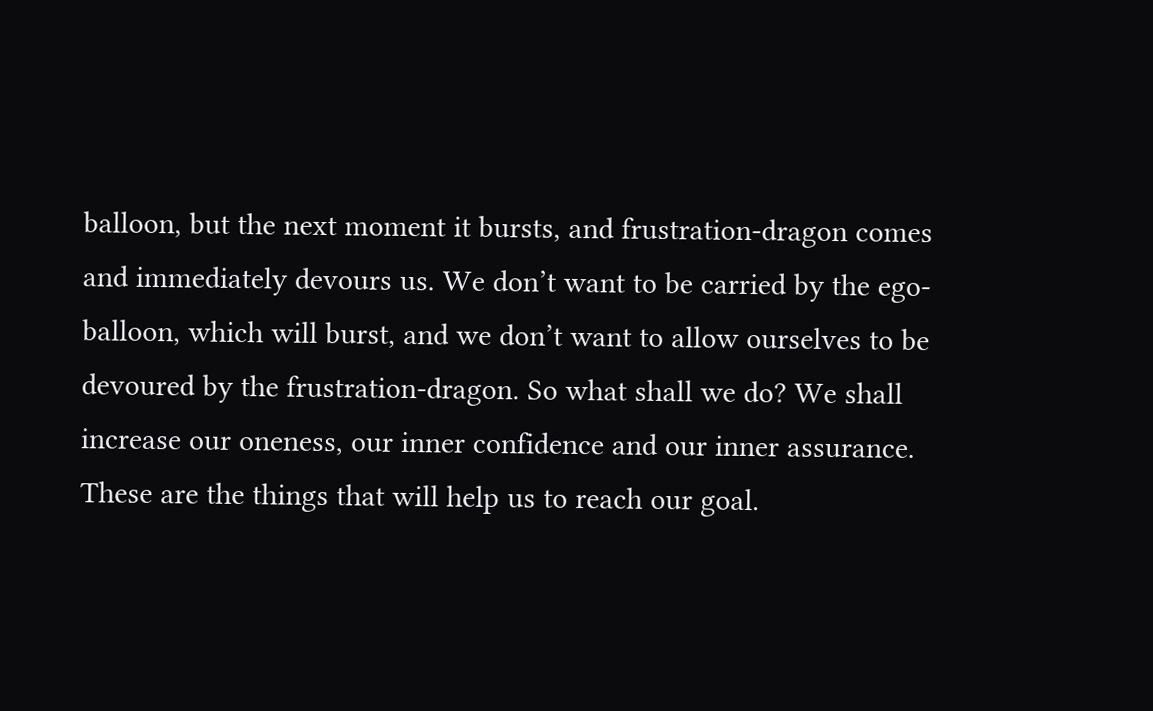balloon, but the next moment it bursts, and frustration-dragon comes and immediately devours us. We don’t want to be carried by the ego-balloon, which will burst, and we don’t want to allow ourselves to be devoured by the frustration-dragon. So what shall we do? We shall increase our oneness, our inner confidence and our inner assurance. These are the things that will help us to reach our goal.